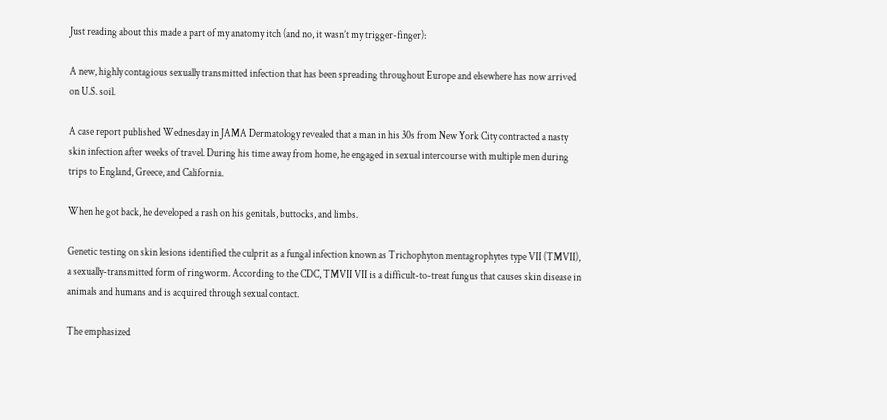Just reading about this made a part of my anatomy itch (and no, it wasn’t my trigger-finger):

A new, highly contagious sexually transmitted infection that has been spreading throughout Europe and elsewhere has now arrived on U.S. soil.

A case report published Wednesday in JAMA Dermatology revealed that a man in his 30s from New York City contracted a nasty skin infection after weeks of travel. During his time away from home, he engaged in sexual intercourse with multiple men during trips to England, Greece, and California.

When he got back, he developed a rash on his genitals, buttocks, and limbs.

Genetic testing on skin lesions identified the culprit as a fungal infection known as Trichophyton mentagrophytes type VII (TMVII), a sexually-transmitted form of ringworm. According to the CDC, TMVII VII is a difficult-to-treat fungus that causes skin disease in animals and humans and is acquired through sexual contact.

The emphasized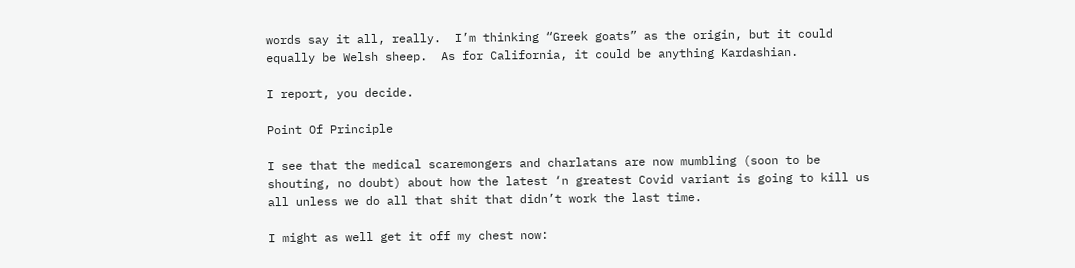words say it all, really.  I’m thinking “Greek goats” as the origin, but it could equally be Welsh sheep.  As for California, it could be anything Kardashian.

I report, you decide.

Point Of Principle

I see that the medical scaremongers and charlatans are now mumbling (soon to be shouting, no doubt) about how the latest ‘n greatest Covid variant is going to kill us all unless we do all that shit that didn’t work the last time.

I might as well get it off my chest now: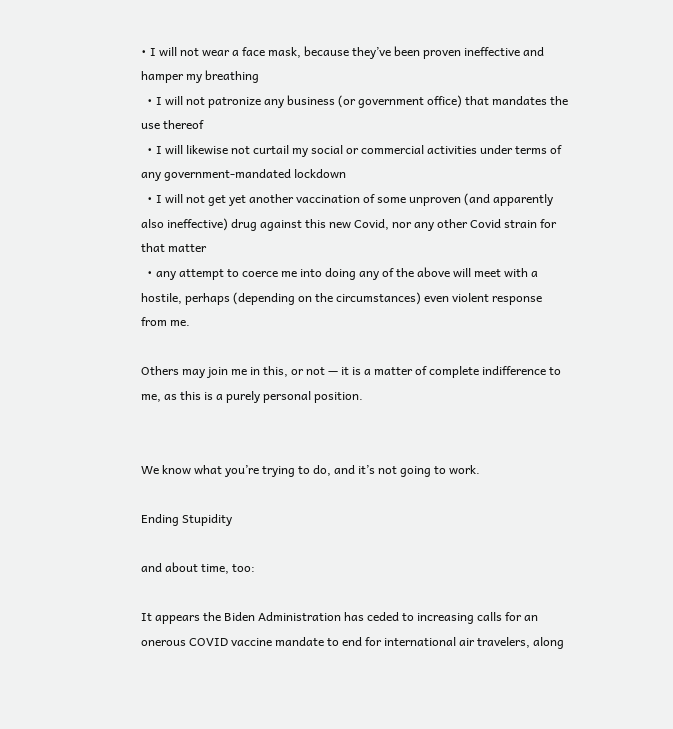• I will not wear a face mask, because they’ve been proven ineffective and hamper my breathing
  • I will not patronize any business (or government office) that mandates the use thereof
  • I will likewise not curtail my social or commercial activities under terms of any government-mandated lockdown
  • I will not get yet another vaccination of some unproven (and apparently also ineffective) drug against this new Covid, nor any other Covid strain for that matter
  • any attempt to coerce me into doing any of the above will meet with a hostile, perhaps (depending on the circumstances) even violent response from me.

Others may join me in this, or not — it is a matter of complete indifference to me, as this is a purely personal position.


We know what you’re trying to do, and it’s not going to work.

Ending Stupidity

and about time, too:

It appears the Biden Administration has ceded to increasing calls for an onerous COVID vaccine mandate to end for international air travelers, along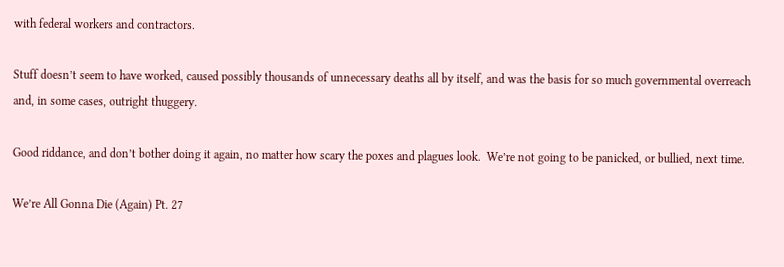with federal workers and contractors.

Stuff doesn’t seem to have worked, caused possibly thousands of unnecessary deaths all by itself, and was the basis for so much governmental overreach and, in some cases, outright thuggery.

Good riddance, and don’t bother doing it again, no matter how scary the poxes and plagues look.  We’re not going to be panicked, or bullied, next time.

We’re All Gonna Die (Again) Pt. 27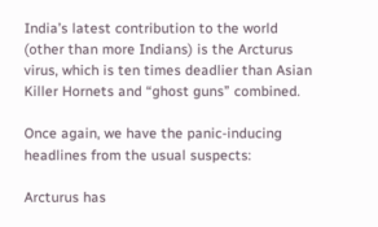India’s latest contribution to the world (other than more Indians) is the Arcturus virus, which is ten times deadlier than Asian Killer Hornets and “ghost guns” combined.

Once again, we have the panic-inducing headlines from the usual suspects:

Arcturus has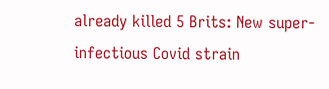already killed 5 Brits: New super-infectious Covid strain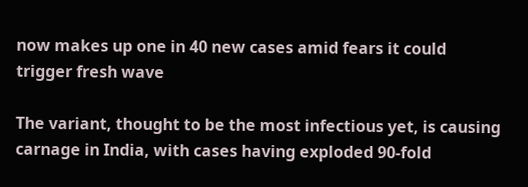now makes up one in 40 new cases amid fears it could trigger fresh wave

The variant, thought to be the most infectious yet, is causing carnage in India, with cases having exploded 90-fold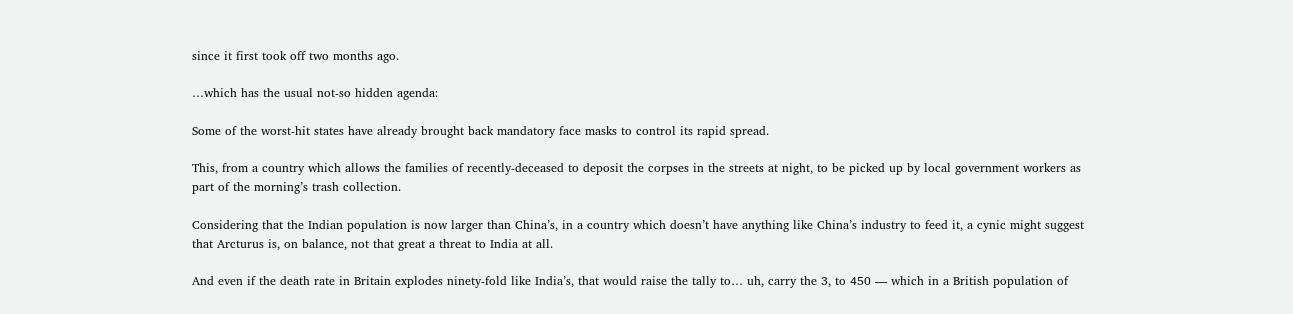since it first took off two months ago.

…which has the usual not-so hidden agenda:

Some of the worst-hit states have already brought back mandatory face masks to control its rapid spread.

This, from a country which allows the families of recently-deceased to deposit the corpses in the streets at night, to be picked up by local government workers as part of the morning’s trash collection.

Considering that the Indian population is now larger than China’s, in a country which doesn’t have anything like China’s industry to feed it, a cynic might suggest that Arcturus is, on balance, not that great a threat to India at all.

And even if the death rate in Britain explodes ninety-fold like India’s, that would raise the tally to… uh, carry the 3, to 450 — which in a British population of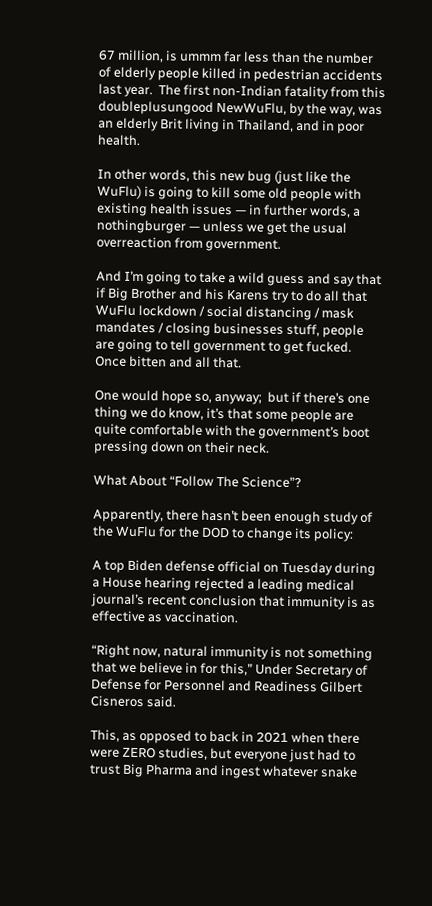67 million, is ummm far less than the number of elderly people killed in pedestrian accidents last year.  The first non-Indian fatality from this doubleplusungood NewWuFlu, by the way, was an elderly Brit living in Thailand, and in poor health.

In other words, this new bug (just like the WuFlu) is going to kill some old people with existing health issues — in further words, a nothingburger — unless we get the usual overreaction from government.

And I’m going to take a wild guess and say that if Big Brother and his Karens try to do all that WuFlu lockdown / social distancing / mask mandates / closing businesses stuff, people are going to tell government to get fucked.  Once bitten and all that.

One would hope so, anyway;  but if there’s one thing we do know, it’s that some people are quite comfortable with the government’s boot pressing down on their neck.

What About “Follow The Science”?

Apparently, there hasn’t been enough study of the WuFlu for the DOD to change its policy:

A top Biden defense official on Tuesday during a House hearing rejected a leading medical journal’s recent conclusion that immunity is as effective as vaccination.

“Right now, natural immunity is not something that we believe in for this,” Under Secretary of Defense for Personnel and Readiness Gilbert Cisneros said.

This, as opposed to back in 2021 when there were ZERO studies, but everyone just had to trust Big Pharma and ingest whatever snake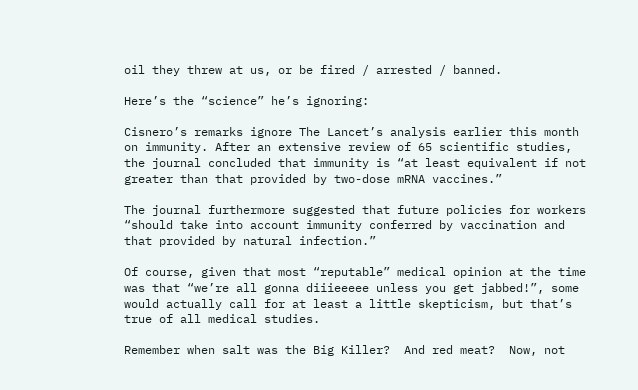oil they threw at us, or be fired / arrested / banned.

Here’s the “science” he’s ignoring:

Cisnero’s remarks ignore The Lancet’s analysis earlier this month on immunity. After an extensive review of 65 scientific studies, the journal concluded that immunity is “at least equivalent if not greater than that provided by two-dose mRNA vaccines.”

The journal furthermore suggested that future policies for workers “should take into account immunity conferred by vaccination and that provided by natural infection.”

Of course, given that most “reputable” medical opinion at the time was that “we’re all gonna diiieeeee unless you get jabbed!”, some would actually call for at least a little skepticism, but that’s true of all medical studies.

Remember when salt was the Big Killer?  And red meat?  Now, not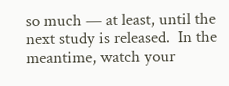so much — at least, until the next study is released.  In the meantime, watch your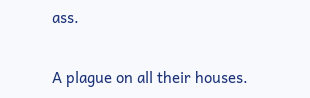ass.

A plague on all their houses.